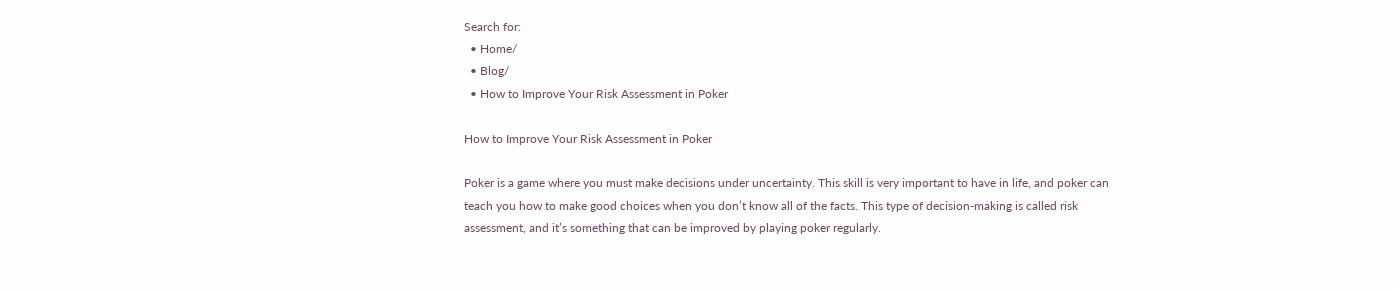Search for:
  • Home/
  • Blog/
  • How to Improve Your Risk Assessment in Poker

How to Improve Your Risk Assessment in Poker

Poker is a game where you must make decisions under uncertainty. This skill is very important to have in life, and poker can teach you how to make good choices when you don’t know all of the facts. This type of decision-making is called risk assessment, and it’s something that can be improved by playing poker regularly.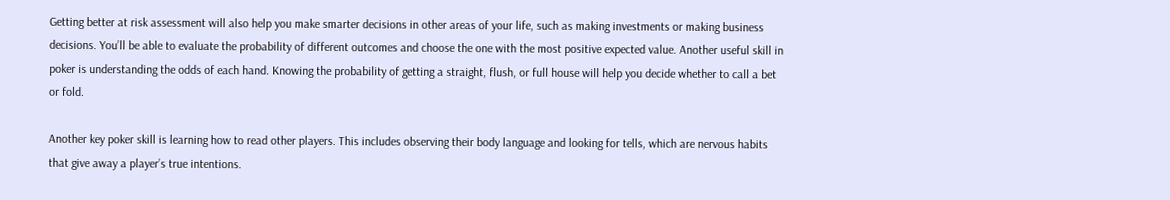Getting better at risk assessment will also help you make smarter decisions in other areas of your life, such as making investments or making business decisions. You’ll be able to evaluate the probability of different outcomes and choose the one with the most positive expected value. Another useful skill in poker is understanding the odds of each hand. Knowing the probability of getting a straight, flush, or full house will help you decide whether to call a bet or fold.

Another key poker skill is learning how to read other players. This includes observing their body language and looking for tells, which are nervous habits that give away a player’s true intentions.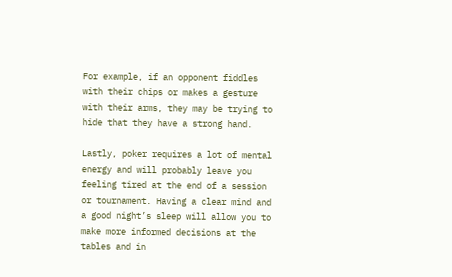For example, if an opponent fiddles with their chips or makes a gesture with their arms, they may be trying to hide that they have a strong hand.

Lastly, poker requires a lot of mental energy and will probably leave you feeling tired at the end of a session or tournament. Having a clear mind and a good night’s sleep will allow you to make more informed decisions at the tables and in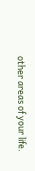other areas of your life.